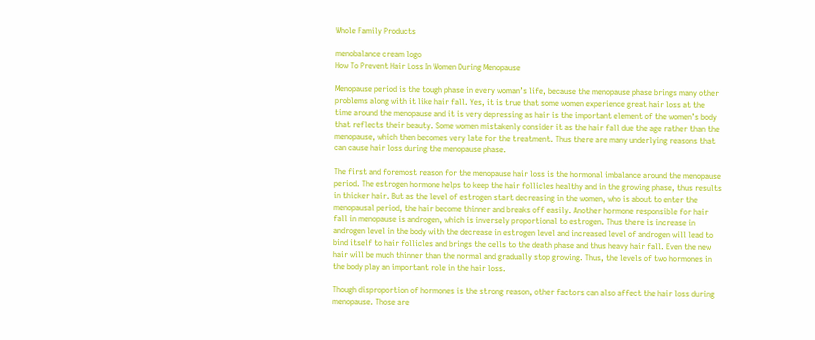Whole Family Products

menobalance cream logo
How To Prevent Hair Loss In Women During Menopause

Menopause period is the tough phase in every woman’s life, because the menopause phase brings many other problems along with it like hair fall. Yes, it is true that some women experience great hair loss at the time around the menopause and it is very depressing as hair is the important element of the women’s body that reflects their beauty. Some women mistakenly consider it as the hair fall due the age rather than the menopause, which then becomes very late for the treatment. Thus there are many underlying reasons that can cause hair loss during the menopause phase.

The first and foremost reason for the menopause hair loss is the hormonal imbalance around the menopause period. The estrogen hormone helps to keep the hair follicles healthy and in the growing phase, thus results in thicker hair. But as the level of estrogen start decreasing in the women, who is about to enter the menopausal period, the hair become thinner and breaks off easily. Another hormone responsible for hair fall in menopause is androgen, which is inversely proportional to estrogen. Thus there is increase in androgen level in the body with the decrease in estrogen level and increased level of androgen will lead to bind itself to hair follicles and brings the cells to the death phase and thus heavy hair fall. Even the new hair will be much thinner than the normal and gradually stop growing. Thus, the levels of two hormones in the body play an important role in the hair loss.

Though disproportion of hormones is the strong reason, other factors can also affect the hair loss during menopause. Those are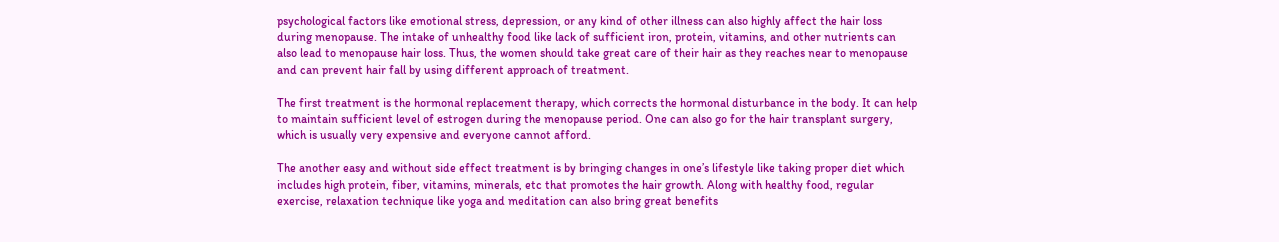psychological factors like emotional stress, depression, or any kind of other illness can also highly affect the hair loss during menopause. The intake of unhealthy food like lack of sufficient iron, protein, vitamins, and other nutrients can also lead to menopause hair loss. Thus, the women should take great care of their hair as they reaches near to menopause and can prevent hair fall by using different approach of treatment.

The first treatment is the hormonal replacement therapy, which corrects the hormonal disturbance in the body. It can help to maintain sufficient level of estrogen during the menopause period. One can also go for the hair transplant surgery, which is usually very expensive and everyone cannot afford.

The another easy and without side effect treatment is by bringing changes in one’s lifestyle like taking proper diet which includes high protein, fiber, vitamins, minerals, etc that promotes the hair growth. Along with healthy food, regular exercise, relaxation technique like yoga and meditation can also bring great benefits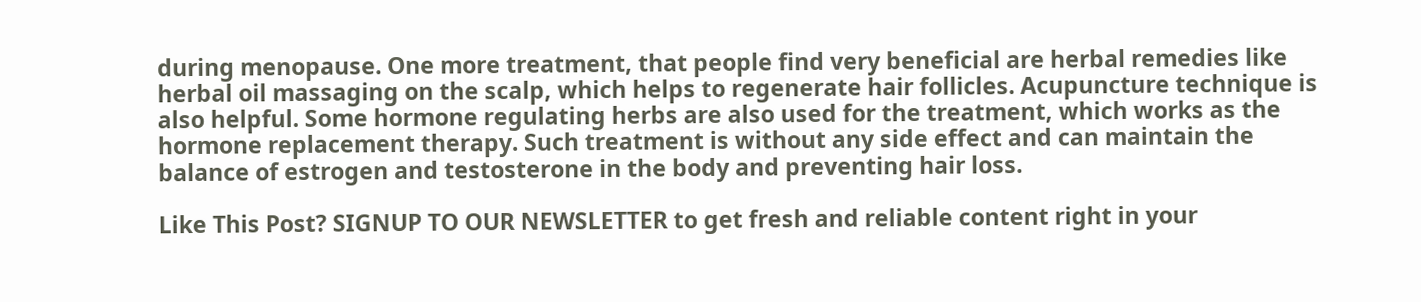during menopause. One more treatment, that people find very beneficial are herbal remedies like herbal oil massaging on the scalp, which helps to regenerate hair follicles. Acupuncture technique is also helpful. Some hormone regulating herbs are also used for the treatment, which works as the hormone replacement therapy. Such treatment is without any side effect and can maintain the balance of estrogen and testosterone in the body and preventing hair loss.

Like This Post? SIGNUP TO OUR NEWSLETTER to get fresh and reliable content right in your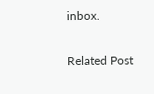inbox.

Related Post